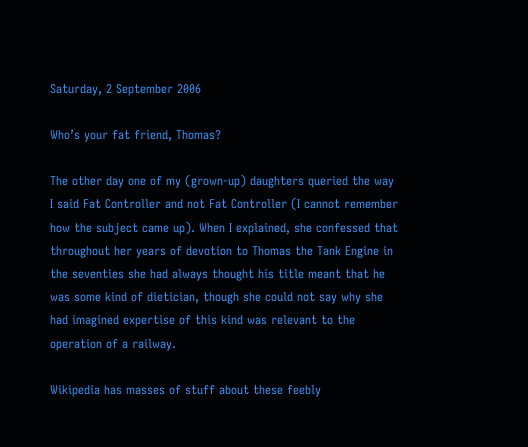Saturday, 2 September 2006

Who’s your fat friend, Thomas?

The other day one of my (grown-up) daughters queried the way I said Fat Controller and not Fat Controller (I cannot remember how the subject came up). When I explained, she confessed that throughout her years of devotion to Thomas the Tank Engine in the seventies she had always thought his title meant that he was some kind of dietician, though she could not say why she had imagined expertise of this kind was relevant to the operation of a railway.

Wikipedia has masses of stuff about these feebly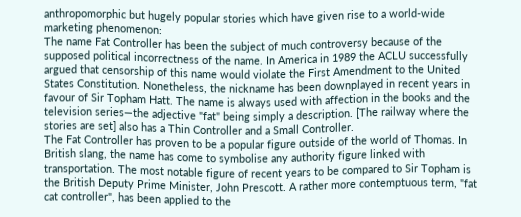anthropomorphic but hugely popular stories which have given rise to a world-wide marketing phenomenon:
The name Fat Controller has been the subject of much controversy because of the supposed political incorrectness of the name. In America in 1989 the ACLU successfully argued that censorship of this name would violate the First Amendment to the United States Constitution. Nonetheless, the nickname has been downplayed in recent years in favour of Sir Topham Hatt. The name is always used with affection in the books and the television series—the adjective "fat" being simply a description. [The railway where the stories are set] also has a Thin Controller and a Small Controller.
The Fat Controller has proven to be a popular figure outside of the world of Thomas. In British slang, the name has come to symbolise any authority figure linked with transportation. The most notable figure of recent years to be compared to Sir Topham is the British Deputy Prime Minister, John Prescott. A rather more contemptuous term, "fat cat controller", has been applied to the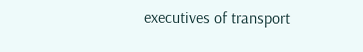executives of transport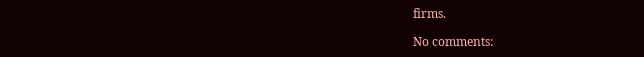firms.

No comments: